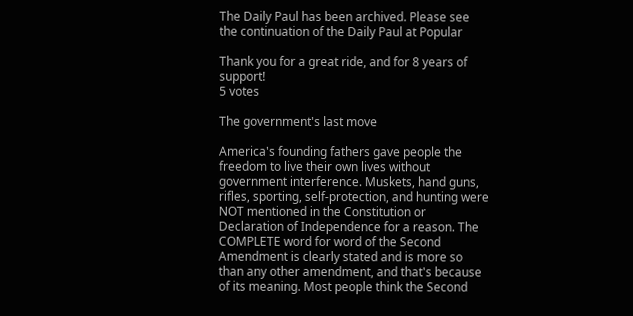The Daily Paul has been archived. Please see the continuation of the Daily Paul at Popular

Thank you for a great ride, and for 8 years of support!
5 votes

The government's last move

America's founding fathers gave people the freedom to live their own lives without government interference. Muskets, hand guns, rifles, sporting, self-protection, and hunting were NOT mentioned in the Constitution or Declaration of Independence for a reason. The COMPLETE word for word of the Second Amendment is clearly stated and is more so than any other amendment, and that's because of its meaning. Most people think the Second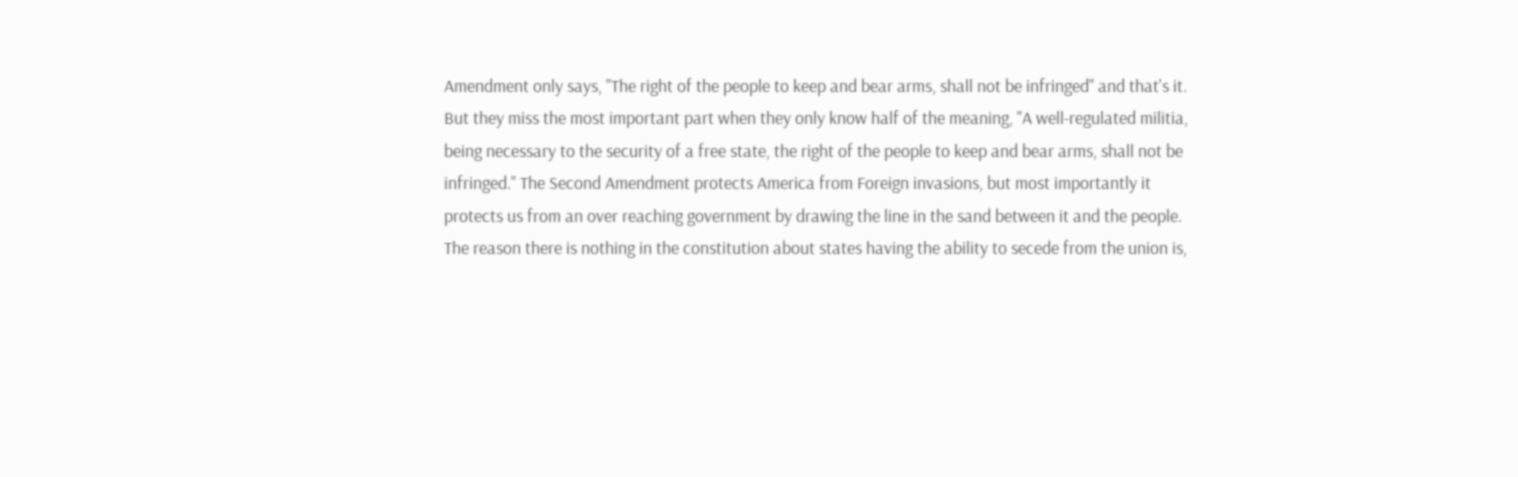Amendment only says, "The right of the people to keep and bear arms, shall not be infringed" and that's it. But they miss the most important part when they only know half of the meaning, "A well-regulated militia, being necessary to the security of a free state, the right of the people to keep and bear arms, shall not be infringed." The Second Amendment protects America from Foreign invasions, but most importantly it protects us from an over reaching government by drawing the line in the sand between it and the people. The reason there is nothing in the constitution about states having the ability to secede from the union is,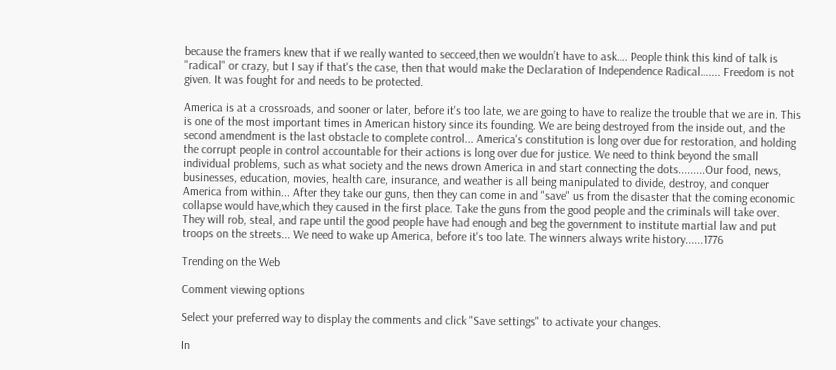because the framers knew that if we really wanted to secceed,then we wouldn’t have to ask…. People think this kind of talk is "radical" or crazy, but I say if that's the case, then that would make the Declaration of Independence Radical….... Freedom is not given. It was fought for and needs to be protected.

America is at a crossroads, and sooner or later, before it's too late, we are going to have to realize the trouble that we are in. This is one of the most important times in American history since its founding. We are being destroyed from the inside out, and the second amendment is the last obstacle to complete control... America's constitution is long over due for restoration, and holding the corrupt people in control accountable for their actions is long over due for justice. We need to think beyond the small individual problems, such as what society and the news drown America in and start connecting the dots.........Our food, news, businesses, education, movies, health care, insurance, and weather is all being manipulated to divide, destroy, and conquer America from within... After they take our guns, then they can come in and "save" us from the disaster that the coming economic collapse would have,which they caused in the first place. Take the guns from the good people and the criminals will take over. They will rob, steal, and rape until the good people have had enough and beg the government to institute martial law and put troops on the streets... We need to wake up America, before it's too late. The winners always write history......1776

Trending on the Web

Comment viewing options

Select your preferred way to display the comments and click "Save settings" to activate your changes.

In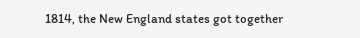1814, the New England states got together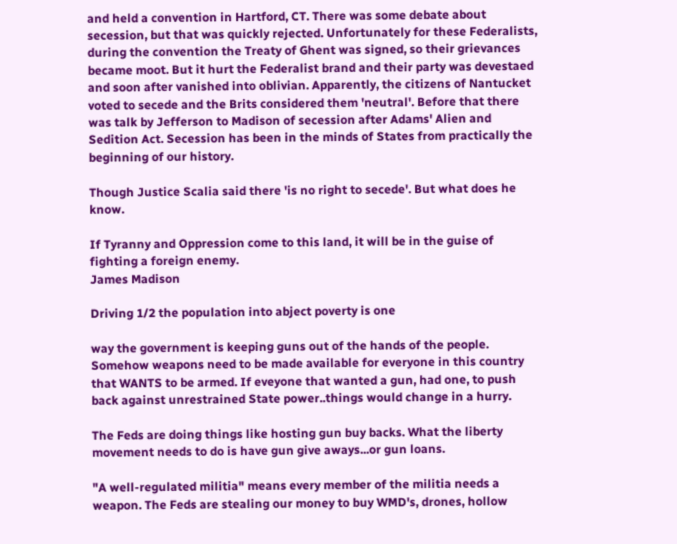and held a convention in Hartford, CT. There was some debate about secession, but that was quickly rejected. Unfortunately for these Federalists, during the convention the Treaty of Ghent was signed, so their grievances became moot. But it hurt the Federalist brand and their party was devestaed and soon after vanished into oblivian. Apparently, the citizens of Nantucket voted to secede and the Brits considered them 'neutral'. Before that there was talk by Jefferson to Madison of secession after Adams' Alien and Sedition Act. Secession has been in the minds of States from practically the beginning of our history.

Though Justice Scalia said there 'is no right to secede'. But what does he know.

If Tyranny and Oppression come to this land, it will be in the guise of fighting a foreign enemy.
James Madison

Driving 1/2 the population into abject poverty is one

way the government is keeping guns out of the hands of the people. Somehow weapons need to be made available for everyone in this country that WANTS to be armed. If eveyone that wanted a gun, had one, to push back against unrestrained State power..things would change in a hurry.

The Feds are doing things like hosting gun buy backs. What the liberty movement needs to do is have gun give aways...or gun loans.

"A well-regulated militia" means every member of the militia needs a weapon. The Feds are stealing our money to buy WMD's, drones, hollow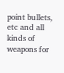point bullets, etc and all kinds of weapons for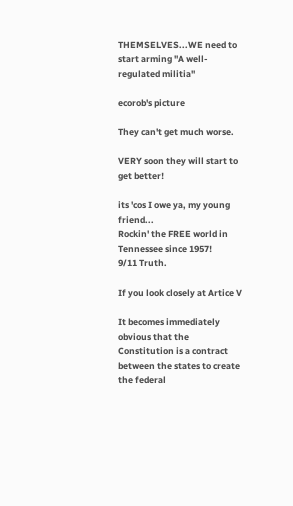THEMSELVES...WE need to start arming "A well-regulated militia"

ecorob's picture

They can't get much worse.

VERY soon they will start to get better!

its 'cos I owe ya, my young friend...
Rockin' the FREE world in Tennessee since 1957!
9/11 Truth.

If you look closely at Artice V

It becomes immediately obvious that the Constitution is a contract between the states to create the federal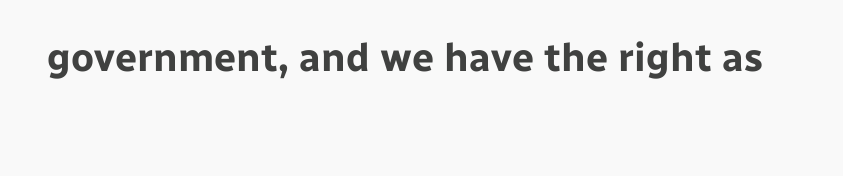government, and we have the right as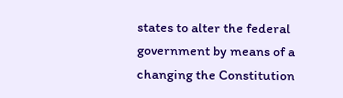states to alter the federal government by means of a changing the Constitution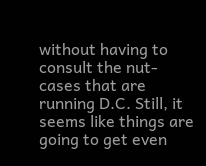without having to consult the nut-cases that are running D.C. Still, it seems like things are going to get even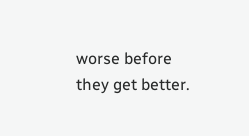worse before they get better.